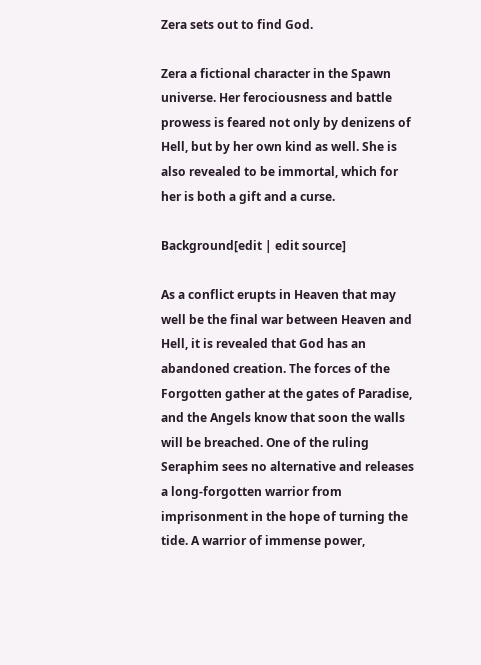Zera sets out to find God.

Zera a fictional character in the Spawn universe. Her ferociousness and battle prowess is feared not only by denizens of Hell, but by her own kind as well. She is also revealed to be immortal, which for her is both a gift and a curse.

Background[edit | edit source]

As a conflict erupts in Heaven that may well be the final war between Heaven and Hell, it is revealed that God has an abandoned creation. The forces of the Forgotten gather at the gates of Paradise, and the Angels know that soon the walls will be breached. One of the ruling Seraphim sees no alternative and releases a long-forgotten warrior from imprisonment in the hope of turning the tide. A warrior of immense power,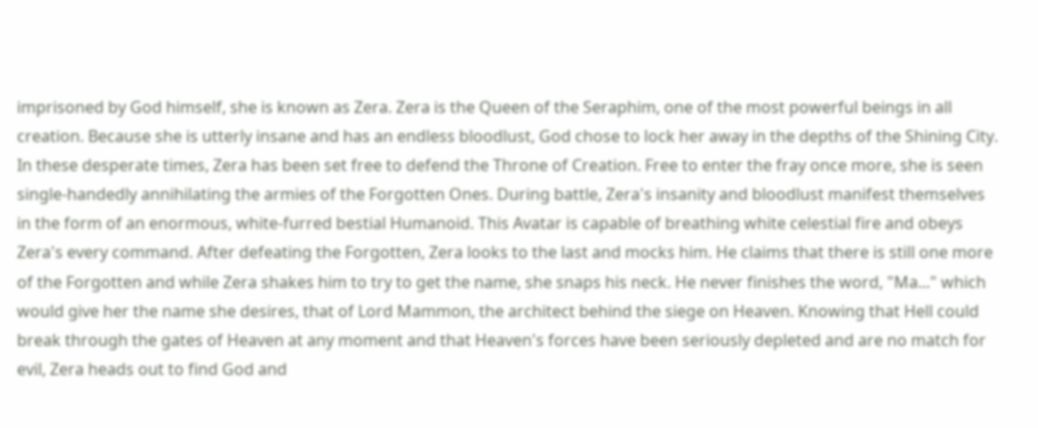imprisoned by God himself, she is known as Zera. Zera is the Queen of the Seraphim, one of the most powerful beings in all creation. Because she is utterly insane and has an endless bloodlust, God chose to lock her away in the depths of the Shining City. In these desperate times, Zera has been set free to defend the Throne of Creation. Free to enter the fray once more, she is seen single-handedly annihilating the armies of the Forgotten Ones. During battle, Zera's insanity and bloodlust manifest themselves in the form of an enormous, white-furred bestial Humanoid. This Avatar is capable of breathing white celestial fire and obeys Zera's every command. After defeating the Forgotten, Zera looks to the last and mocks him. He claims that there is still one more of the Forgotten and while Zera shakes him to try to get the name, she snaps his neck. He never finishes the word, "Ma..." which would give her the name she desires, that of Lord Mammon, the architect behind the siege on Heaven. Knowing that Hell could break through the gates of Heaven at any moment and that Heaven's forces have been seriously depleted and are no match for evil, Zera heads out to find God and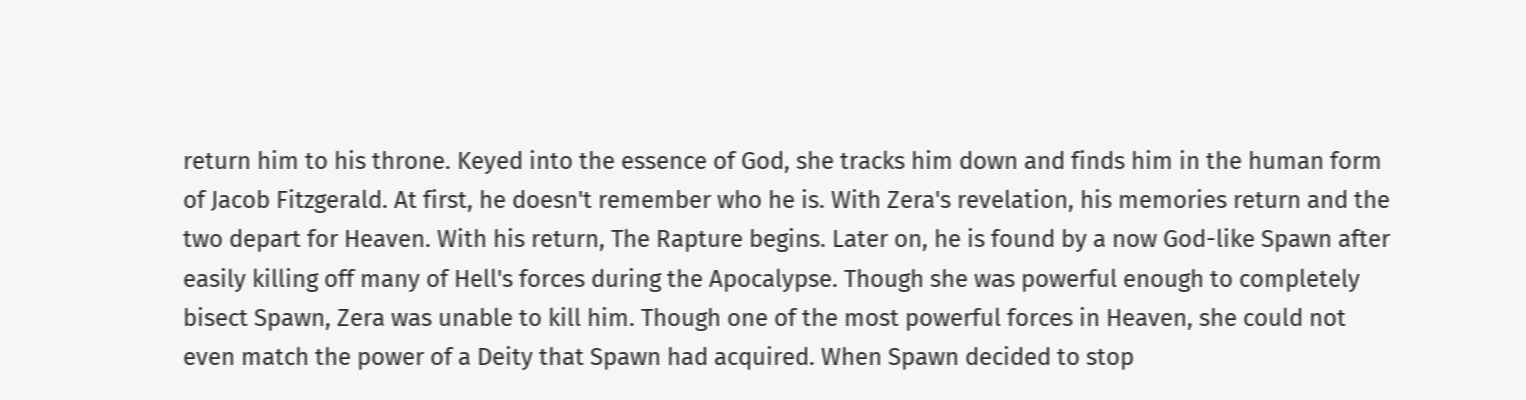return him to his throne. Keyed into the essence of God, she tracks him down and finds him in the human form of Jacob Fitzgerald. At first, he doesn't remember who he is. With Zera's revelation, his memories return and the two depart for Heaven. With his return, The Rapture begins. Later on, he is found by a now God-like Spawn after easily killing off many of Hell's forces during the Apocalypse. Though she was powerful enough to completely bisect Spawn, Zera was unable to kill him. Though one of the most powerful forces in Heaven, she could not even match the power of a Deity that Spawn had acquired. When Spawn decided to stop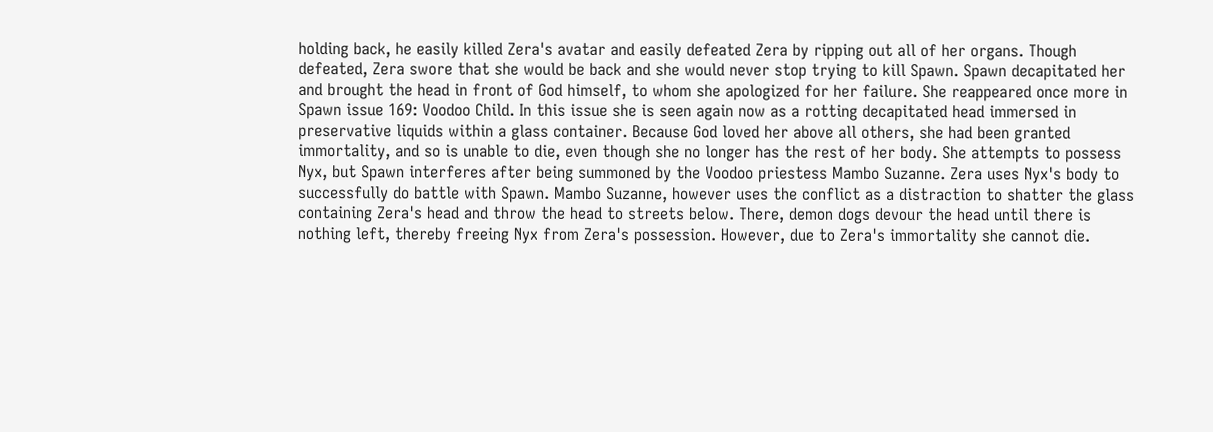holding back, he easily killed Zera's avatar and easily defeated Zera by ripping out all of her organs. Though defeated, Zera swore that she would be back and she would never stop trying to kill Spawn. Spawn decapitated her and brought the head in front of God himself, to whom she apologized for her failure. She reappeared once more in Spawn issue 169: Voodoo Child. In this issue she is seen again now as a rotting decapitated head immersed in preservative liquids within a glass container. Because God loved her above all others, she had been granted immortality, and so is unable to die, even though she no longer has the rest of her body. She attempts to possess Nyx, but Spawn interferes after being summoned by the Voodoo priestess Mambo Suzanne. Zera uses Nyx's body to successfully do battle with Spawn. Mambo Suzanne, however uses the conflict as a distraction to shatter the glass containing Zera's head and throw the head to streets below. There, demon dogs devour the head until there is nothing left, thereby freeing Nyx from Zera's possession. However, due to Zera's immortality she cannot die.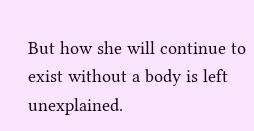But how she will continue to exist without a body is left unexplained.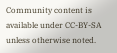Community content is available under CC-BY-SA unless otherwise noted.